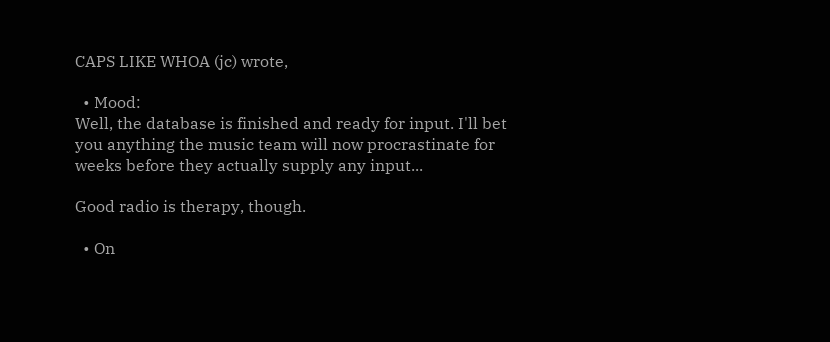CAPS LIKE WHOA (jc) wrote,

  • Mood:
Well, the database is finished and ready for input. I'll bet you anything the music team will now procrastinate for weeks before they actually supply any input...

Good radio is therapy, though.

  • On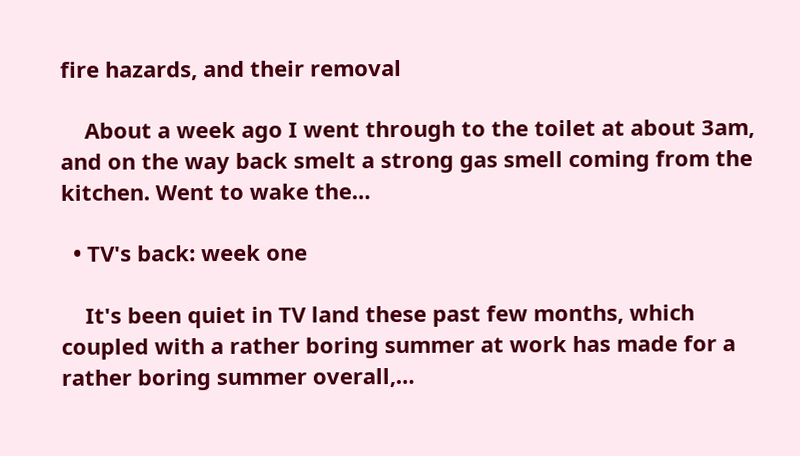fire hazards, and their removal

    About a week ago I went through to the toilet at about 3am, and on the way back smelt a strong gas smell coming from the kitchen. Went to wake the…

  • TV's back: week one

    It's been quiet in TV land these past few months, which coupled with a rather boring summer at work has made for a rather boring summer overall,…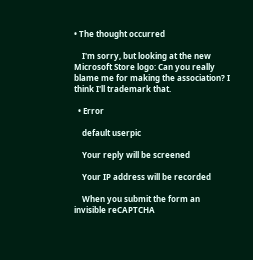• The thought occurred

    I'm sorry, but looking at the new Microsoft Store logo: Can you really blame me for making the association? I think I'll trademark that.

  • Error

    default userpic

    Your reply will be screened

    Your IP address will be recorded

    When you submit the form an invisible reCAPTCHA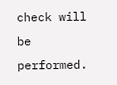check will be performed.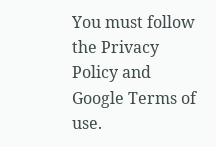You must follow the Privacy Policy and Google Terms of use.